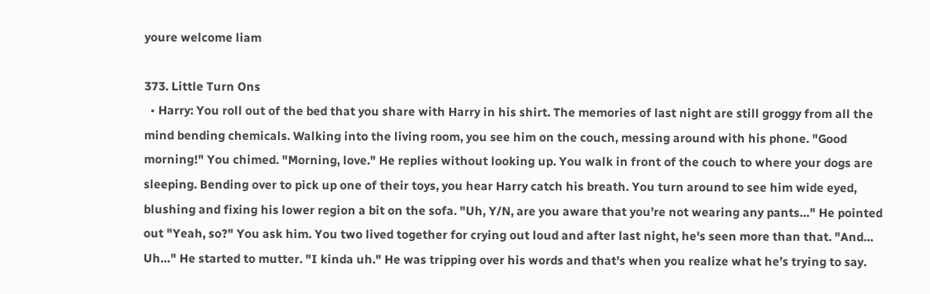youre welcome liam

373. Little Turn Ons
  • Harry: You roll out of the bed that you share with Harry in his shirt. The memories of last night are still groggy from all the mind bending chemicals. Walking into the living room, you see him on the couch, messing around with his phone. "Good morning!" You chimed. "Morning, love." He replies without looking up. You walk in front of the couch to where your dogs are sleeping. Bending over to pick up one of their toys, you hear Harry catch his breath. You turn around to see him wide eyed, blushing and fixing his lower region a bit on the sofa. "Uh, Y/N, are you aware that you’re not wearing any pants…" He pointed out "Yeah, so?" You ask him. You two lived together for crying out loud and after last night, he's seen more than that. "And… Uh…" He started to mutter. "I kinda uh." He was tripping over his words and that's when you realize what he’s trying to say.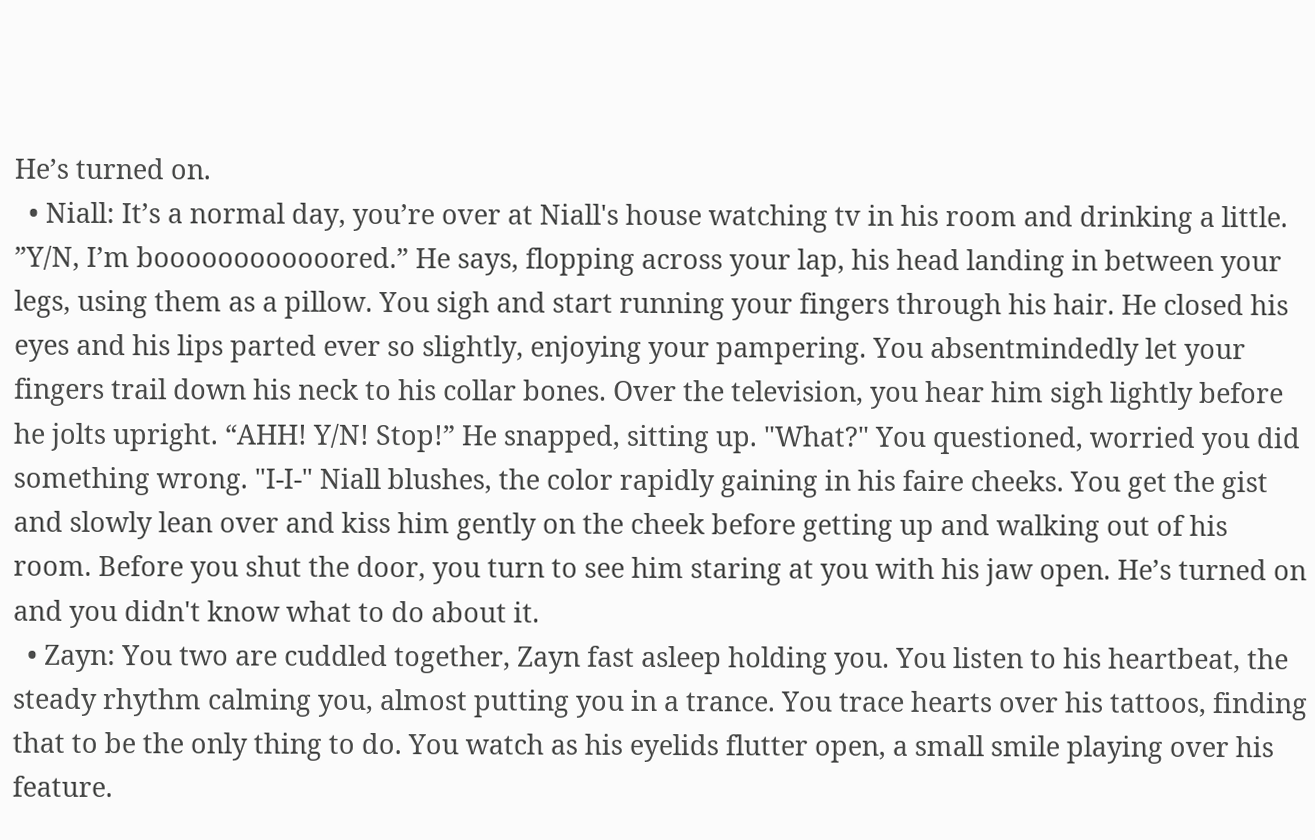He’s turned on.
  • Niall: It’s a normal day, you’re over at Niall's house watching tv in his room and drinking a little. ”Y/N, I’m boooooooooooored.” He says, flopping across your lap, his head landing in between your legs, using them as a pillow. You sigh and start running your fingers through his hair. He closed his eyes and his lips parted ever so slightly, enjoying your pampering. You absentmindedly let your fingers trail down his neck to his collar bones. Over the television, you hear him sigh lightly before he jolts upright. “AHH! Y/N! Stop!” He snapped, sitting up. "What?" You questioned, worried you did something wrong. "I-I-" Niall blushes, the color rapidly gaining in his faire cheeks. You get the gist and slowly lean over and kiss him gently on the cheek before getting up and walking out of his room. Before you shut the door, you turn to see him staring at you with his jaw open. He’s turned on and you didn't know what to do about it.
  • Zayn: You two are cuddled together, Zayn fast asleep holding you. You listen to his heartbeat, the steady rhythm calming you, almost putting you in a trance. You trace hearts over his tattoos, finding that to be the only thing to do. You watch as his eyelids flutter open, a small smile playing over his feature.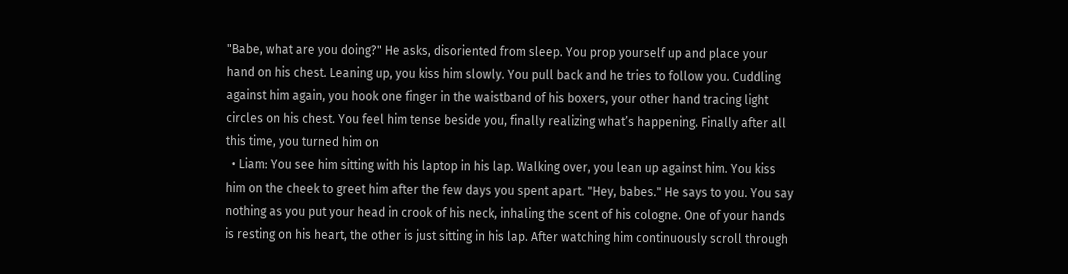"Babe, what are you doing?" He asks, disoriented from sleep. You prop yourself up and place your hand on his chest. Leaning up, you kiss him slowly. You pull back and he tries to follow you. Cuddling against him again, you hook one finger in the waistband of his boxers, your other hand tracing light circles on his chest. You feel him tense beside you, finally realizing what’s happening. Finally after all this time, you turned him on
  • Liam: You see him sitting with his laptop in his lap. Walking over, you lean up against him. You kiss him on the cheek to greet him after the few days you spent apart. "Hey, babes." He says to you. You say nothing as you put your head in crook of his neck, inhaling the scent of his cologne. One of your hands is resting on his heart, the other is just sitting in his lap. After watching him continuously scroll through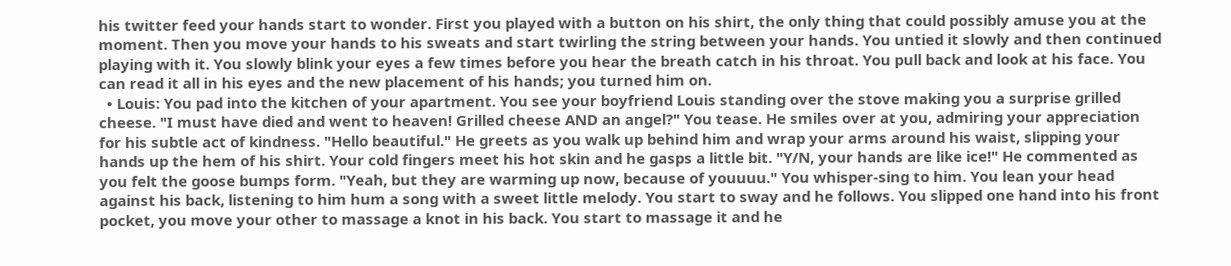his twitter feed your hands start to wonder. First you played with a button on his shirt, the only thing that could possibly amuse you at the moment. Then you move your hands to his sweats and start twirling the string between your hands. You untied it slowly and then continued playing with it. You slowly blink your eyes a few times before you hear the breath catch in his throat. You pull back and look at his face. You can read it all in his eyes and the new placement of his hands; you turned him on.
  • Louis: You pad into the kitchen of your apartment. You see your boyfriend Louis standing over the stove making you a surprise grilled cheese. "I must have died and went to heaven! Grilled cheese AND an angel?" You tease. He smiles over at you, admiring your appreciation for his subtle act of kindness. "Hello beautiful." He greets as you walk up behind him and wrap your arms around his waist, slipping your hands up the hem of his shirt. Your cold fingers meet his hot skin and he gasps a little bit. "Y/N, your hands are like ice!" He commented as you felt the goose bumps form. "Yeah, but they are warming up now, because of youuuu." You whisper-sing to him. You lean your head against his back, listening to him hum a song with a sweet little melody. You start to sway and he follows. You slipped one hand into his front pocket, you move your other to massage a knot in his back. You start to massage it and he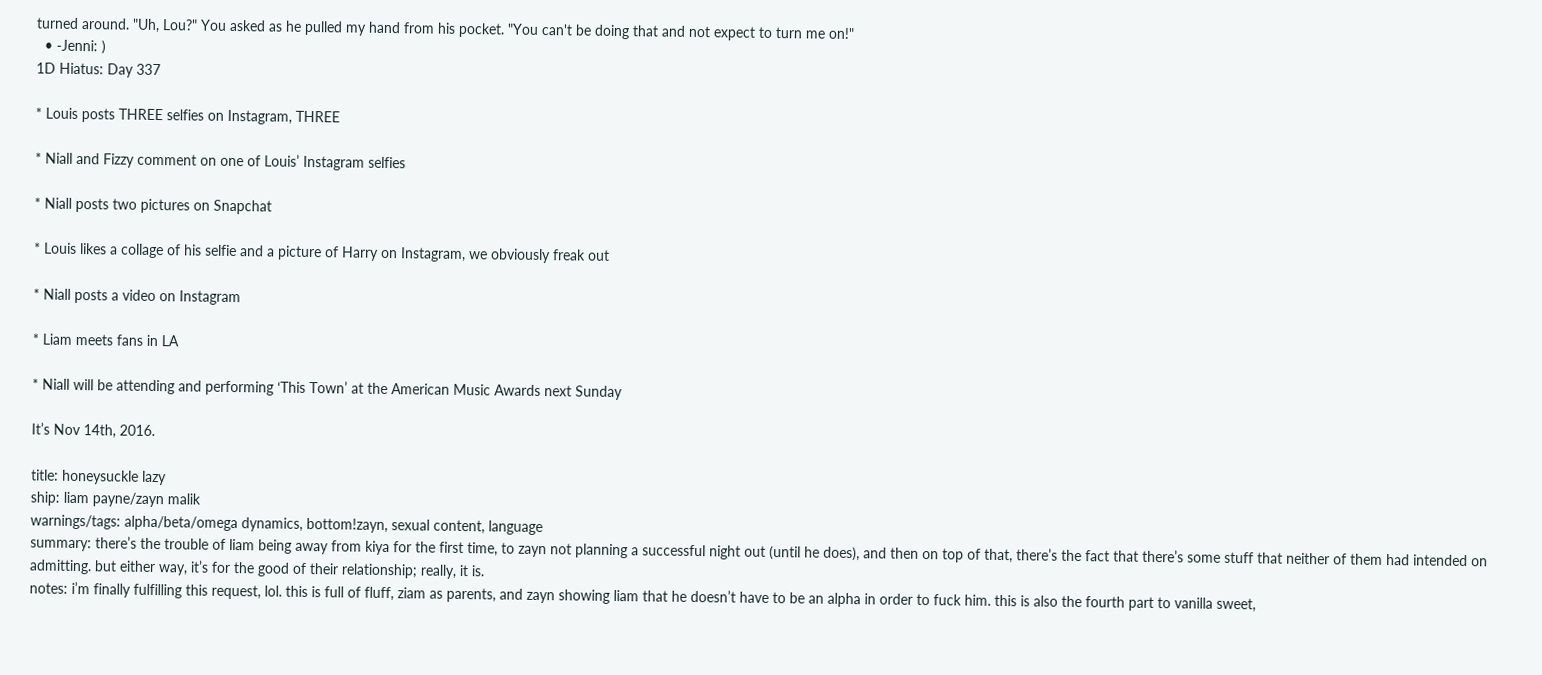turned around. "Uh, Lou?" You asked as he pulled my hand from his pocket. "You can't be doing that and not expect to turn me on!"
  • -Jenni: )
1D Hiatus: Day 337

* Louis posts THREE selfies on Instagram, THREE

* Niall and Fizzy comment on one of Louis’ Instagram selfies

* Niall posts two pictures on Snapchat

* Louis likes a collage of his selfie and a picture of Harry on Instagram, we obviously freak out

* Niall posts a video on Instagram

* Liam meets fans in LA

* Niall will be attending and performing ‘This Town’ at the American Music Awards next Sunday

It’s Nov 14th, 2016.

title: honeysuckle lazy
ship: liam payne/zayn malik
warnings/tags: alpha/beta/omega dynamics, bottom!zayn, sexual content, language
summary: there’s the trouble of liam being away from kiya for the first time, to zayn not planning a successful night out (until he does), and then on top of that, there’s the fact that there’s some stuff that neither of them had intended on admitting. but either way, it’s for the good of their relationship; really, it is.
notes: i’m finally fulfilling this request, lol. this is full of fluff, ziam as parents, and zayn showing liam that he doesn’t have to be an alpha in order to fuck him. this is also the fourth part to vanilla sweet,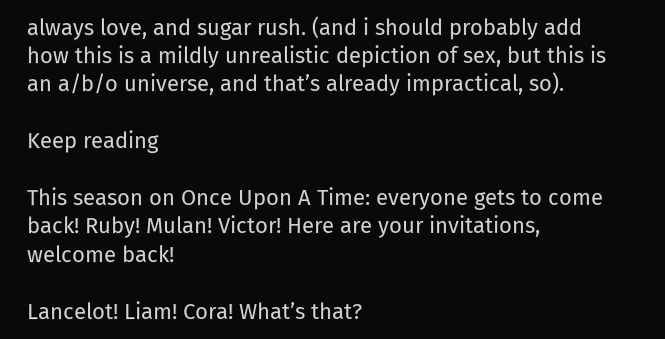always love, and sugar rush. (and i should probably add how this is a mildly unrealistic depiction of sex, but this is an a/b/o universe, and that’s already impractical, so).

Keep reading

This season on Once Upon A Time: everyone gets to come back! Ruby! Mulan! Victor! Here are your invitations, welcome back!

Lancelot! Liam! Cora! What’s that?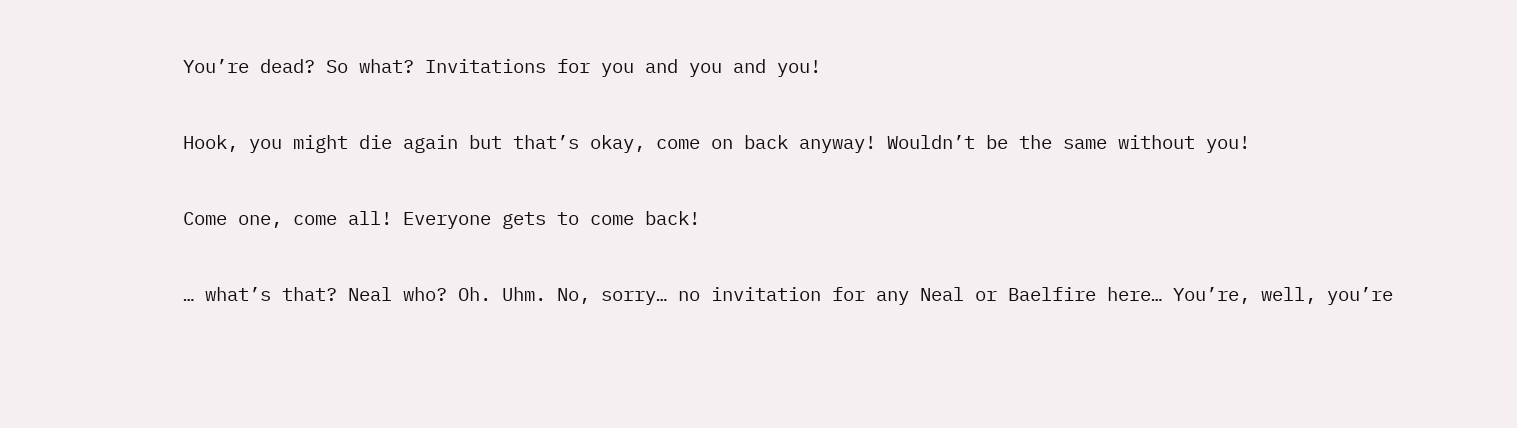You’re dead? So what? Invitations for you and you and you!

Hook, you might die again but that’s okay, come on back anyway! Wouldn’t be the same without you!

Come one, come all! Everyone gets to come back!

… what’s that? Neal who? Oh. Uhm. No, sorry… no invitation for any Neal or Baelfire here… You’re, well, you’re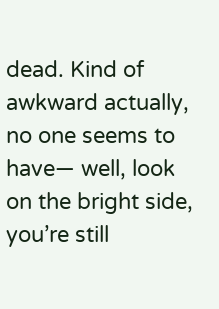dead. Kind of awkward actually, no one seems to have— well, look on the bright side, you’re still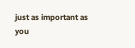just as important as you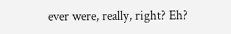ever were, really, right? Eh?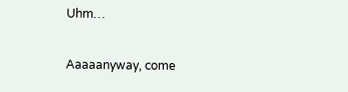Uhm…

Aaaaanyway, come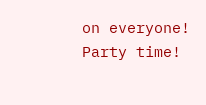on everyone! Party time!